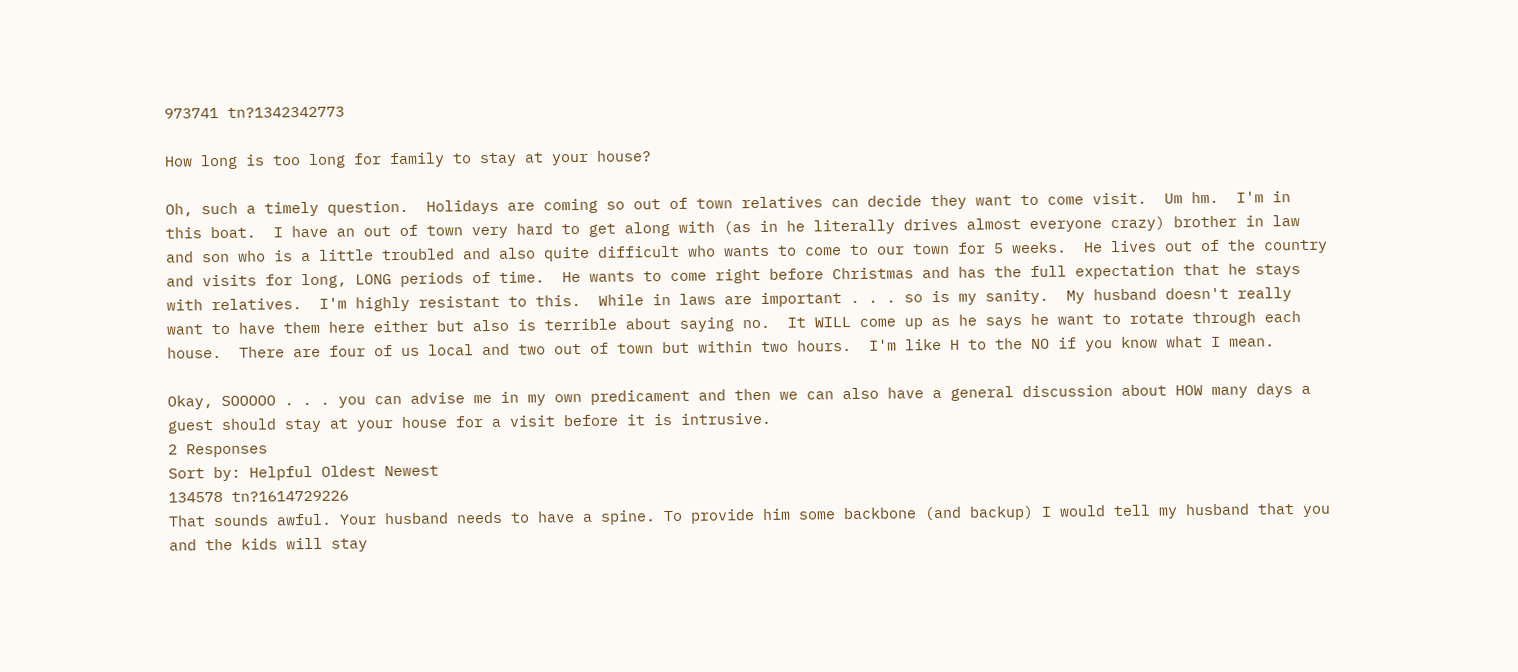973741 tn?1342342773

How long is too long for family to stay at your house?

Oh, such a timely question.  Holidays are coming so out of town relatives can decide they want to come visit.  Um hm.  I'm in this boat.  I have an out of town very hard to get along with (as in he literally drives almost everyone crazy) brother in law and son who is a little troubled and also quite difficult who wants to come to our town for 5 weeks.  He lives out of the country and visits for long, LONG periods of time.  He wants to come right before Christmas and has the full expectation that he stays with relatives.  I'm highly resistant to this.  While in laws are important . . . so is my sanity.  My husband doesn't really want to have them here either but also is terrible about saying no.  It WILL come up as he says he want to rotate through each house.  There are four of us local and two out of town but within two hours.  I'm like H to the NO if you know what I mean.

Okay, SOOOOO . . . you can advise me in my own predicament and then we can also have a general discussion about HOW many days a guest should stay at your house for a visit before it is intrusive.
2 Responses
Sort by: Helpful Oldest Newest
134578 tn?1614729226
That sounds awful. Your husband needs to have a spine. To provide him some backbone (and backup) I would tell my husband that you and the kids will stay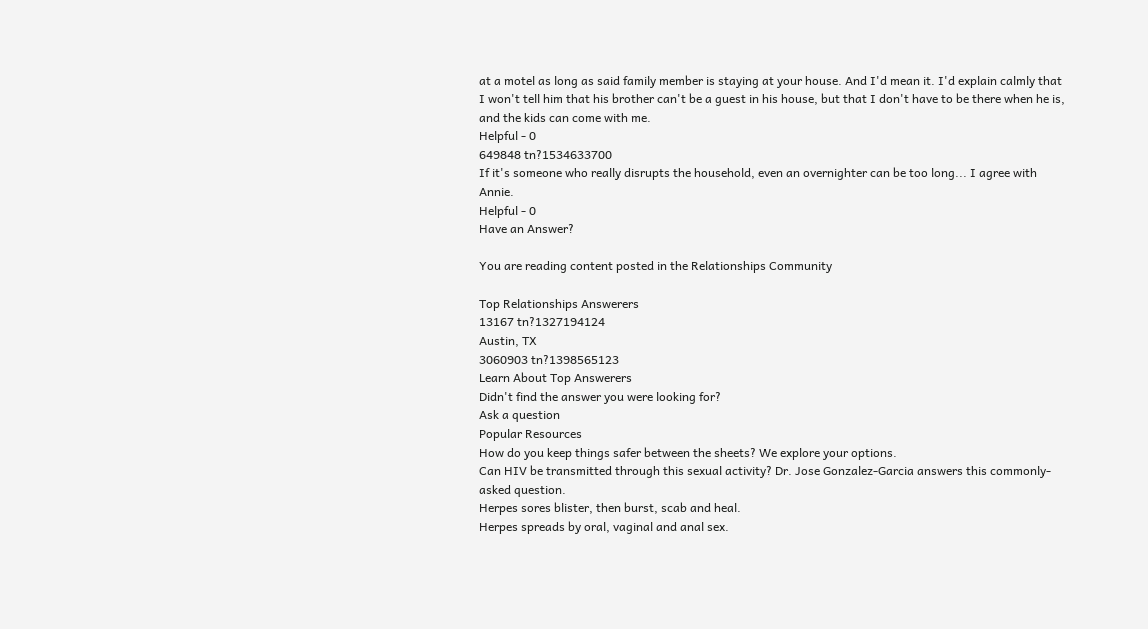at a motel as long as said family member is staying at your house. And I'd mean it. I'd explain calmly that I won't tell him that his brother can't be a guest in his house, but that I don't have to be there when he is, and the kids can come with me.
Helpful - 0
649848 tn?1534633700
If it's someone who really disrupts the household, even an overnighter can be too long... I agree with Annie.
Helpful - 0
Have an Answer?

You are reading content posted in the Relationships Community

Top Relationships Answerers
13167 tn?1327194124
Austin, TX
3060903 tn?1398565123
Learn About Top Answerers
Didn't find the answer you were looking for?
Ask a question
Popular Resources
How do you keep things safer between the sheets? We explore your options.
Can HIV be transmitted through this sexual activity? Dr. Jose Gonzalez-Garcia answers this commonly-asked question.
Herpes sores blister, then burst, scab and heal.
Herpes spreads by oral, vaginal and anal sex.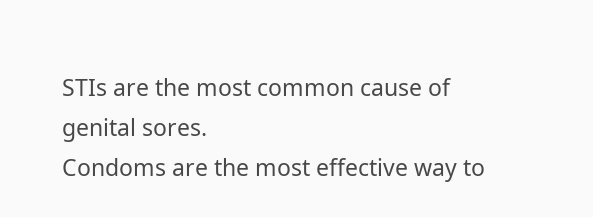STIs are the most common cause of genital sores.
Condoms are the most effective way to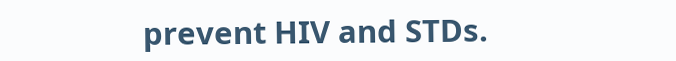prevent HIV and STDs.